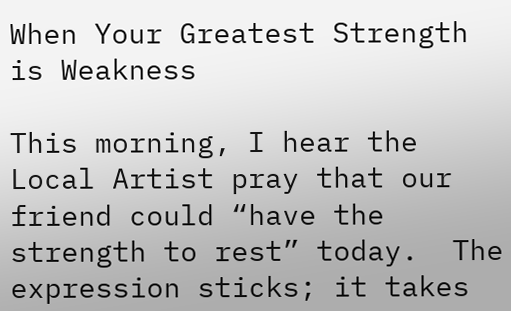When Your Greatest Strength is Weakness

This morning, I hear the Local Artist pray that our friend could “have the strength to rest” today.  The expression sticks; it takes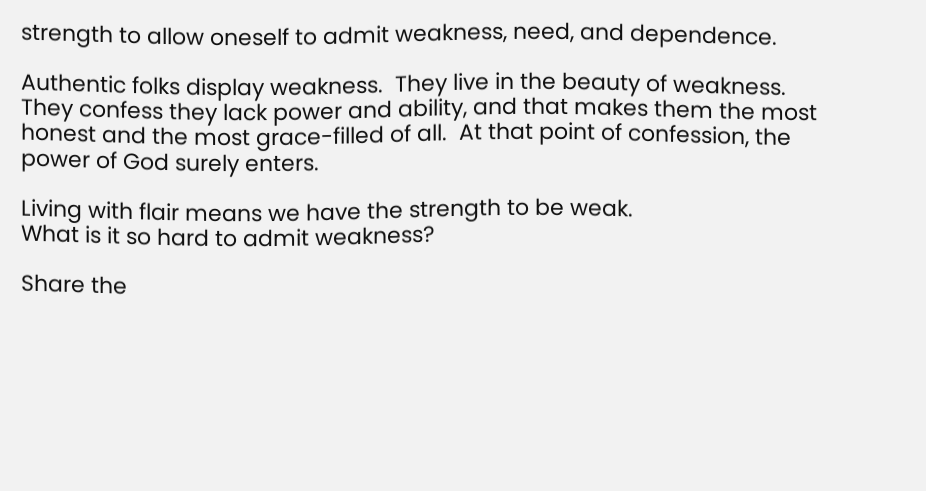strength to allow oneself to admit weakness, need, and dependence.

Authentic folks display weakness.  They live in the beauty of weakness.  They confess they lack power and ability, and that makes them the most honest and the most grace-filled of all.  At that point of confession, the power of God surely enters.

Living with flair means we have the strength to be weak.
What is it so hard to admit weakness?

Share the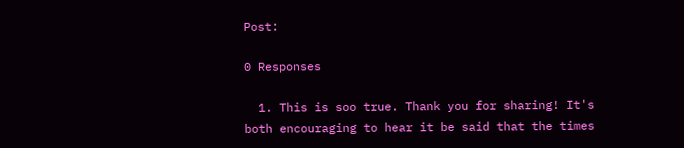Post:

0 Responses

  1. This is soo true. Thank you for sharing! It's both encouraging to hear it be said that the times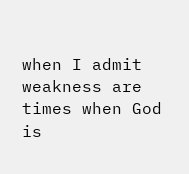when I admit weakness are times when God is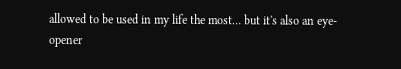allowed to be used in my life the most… but it's also an eye-opener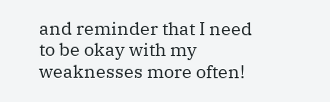and reminder that I need to be okay with my weaknesses more often!